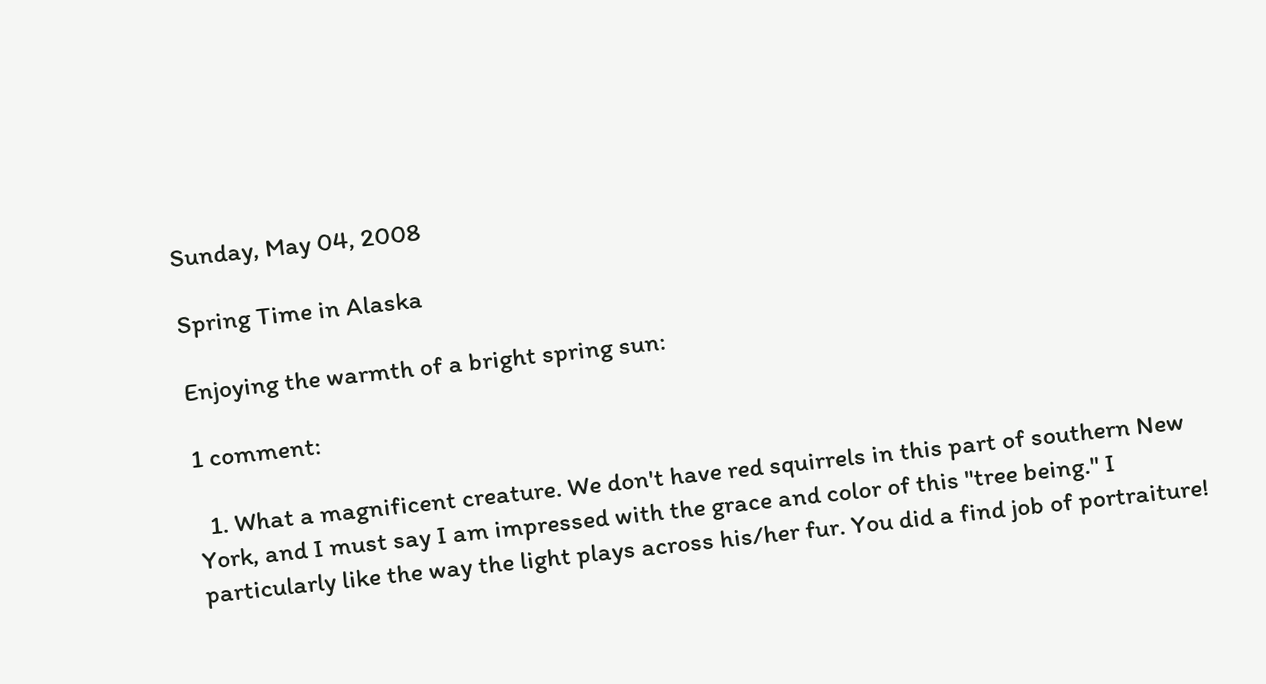Sunday, May 04, 2008

Spring Time in Alaska

Enjoying the warmth of a bright spring sun:

1 comment:

  1. What a magnificent creature. We don't have red squirrels in this part of southern New York, and I must say I am impressed with the grace and color of this "tree being." I particularly like the way the light plays across his/her fur. You did a find job of portraiture!